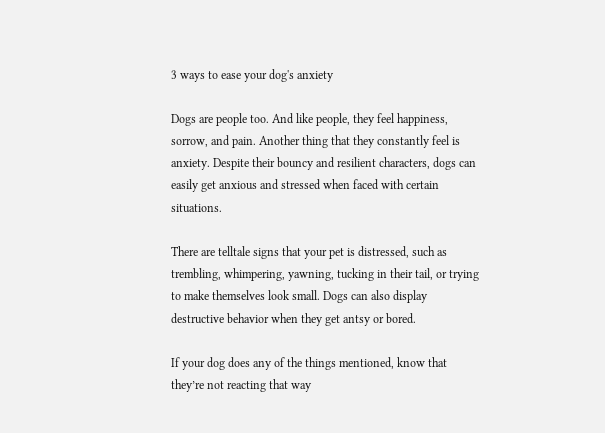3 ways to ease your dog's anxiety

Dogs are people too. And like people, they feel happiness, sorrow, and pain. Another thing that they constantly feel is anxiety. Despite their bouncy and resilient characters, dogs can easily get anxious and stressed when faced with certain situations.

There are telltale signs that your pet is distressed, such as trembling, whimpering, yawning, tucking in their tail, or trying to make themselves look small. Dogs can also display destructive behavior when they get antsy or bored.

If your dog does any of the things mentioned, know that they’re not reacting that way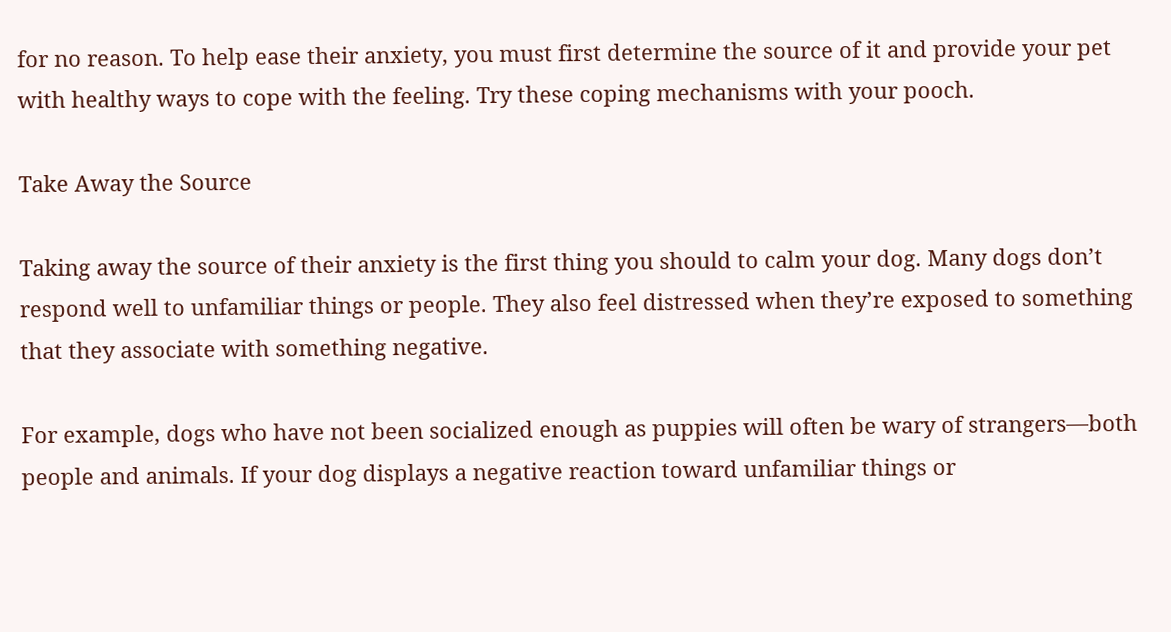for no reason. To help ease their anxiety, you must first determine the source of it and provide your pet with healthy ways to cope with the feeling. Try these coping mechanisms with your pooch.

Take Away the Source

Taking away the source of their anxiety is the first thing you should to calm your dog. Many dogs don’t respond well to unfamiliar things or people. They also feel distressed when they’re exposed to something that they associate with something negative.

For example, dogs who have not been socialized enough as puppies will often be wary of strangers—both people and animals. If your dog displays a negative reaction toward unfamiliar things or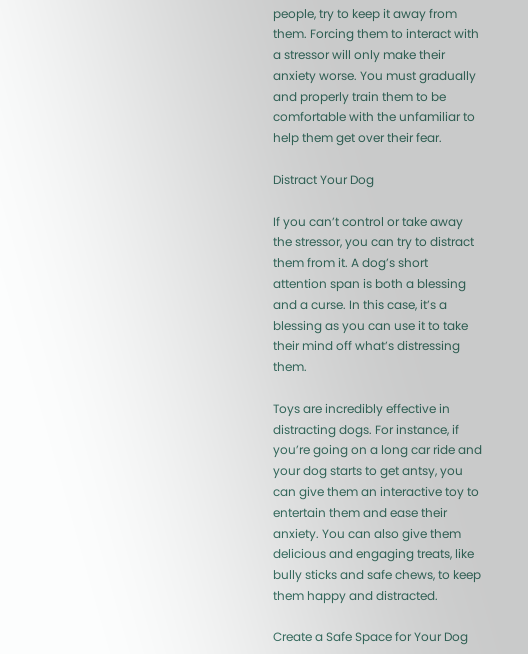people, try to keep it away from them. Forcing them to interact with a stressor will only make their anxiety worse. You must gradually and properly train them to be comfortable with the unfamiliar to help them get over their fear.

Distract Your Dog

If you can’t control or take away the stressor, you can try to distract them from it. A dog’s short attention span is both a blessing and a curse. In this case, it’s a blessing as you can use it to take their mind off what’s distressing them.

Toys are incredibly effective in distracting dogs. For instance, if you’re going on a long car ride and your dog starts to get antsy, you can give them an interactive toy to entertain them and ease their anxiety. You can also give them delicious and engaging treats, like bully sticks and safe chews, to keep them happy and distracted.

Create a Safe Space for Your Dog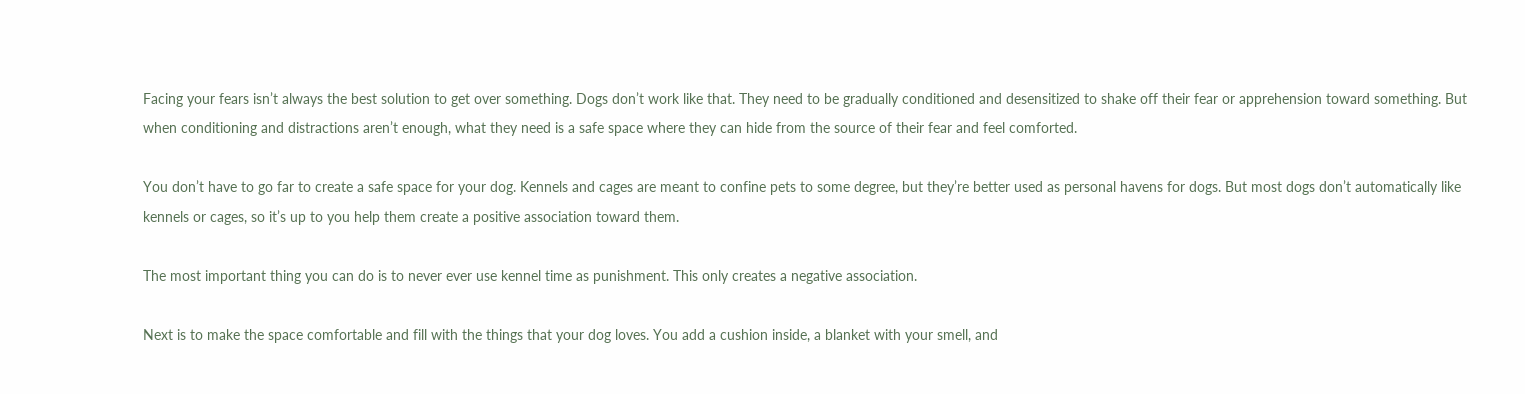Facing your fears isn’t always the best solution to get over something. Dogs don’t work like that. They need to be gradually conditioned and desensitized to shake off their fear or apprehension toward something. But when conditioning and distractions aren’t enough, what they need is a safe space where they can hide from the source of their fear and feel comforted.

You don’t have to go far to create a safe space for your dog. Kennels and cages are meant to confine pets to some degree, but they’re better used as personal havens for dogs. But most dogs don’t automatically like kennels or cages, so it’s up to you help them create a positive association toward them.

The most important thing you can do is to never ever use kennel time as punishment. This only creates a negative association.

Next is to make the space comfortable and fill with the things that your dog loves. You add a cushion inside, a blanket with your smell, and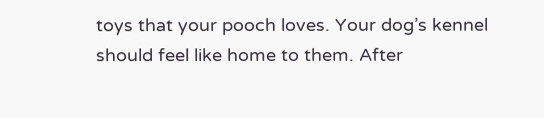toys that your pooch loves. Your dog’s kennel should feel like home to them. After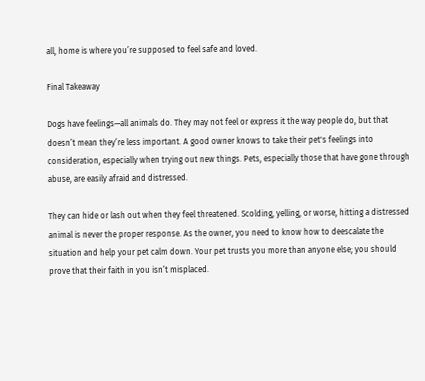all, home is where you’re supposed to feel safe and loved.

Final Takeaway

Dogs have feelings—all animals do. They may not feel or express it the way people do, but that doesn’t mean they’re less important. A good owner knows to take their pet's feelings into consideration, especially when trying out new things. Pets, especially those that have gone through abuse, are easily afraid and distressed.

They can hide or lash out when they feel threatened. Scolding, yelling, or worse, hitting a distressed animal is never the proper response. As the owner, you need to know how to deescalate the situation and help your pet calm down. Your pet trusts you more than anyone else; you should prove that their faith in you isn’t misplaced.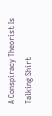A Conspiracy Theorist Is Talking Shirt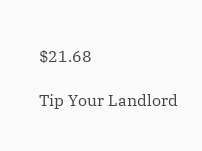$21.68

Tip Your Landlord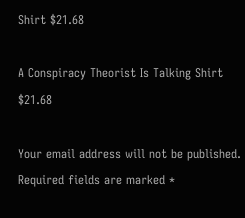Shirt $21.68

A Conspiracy Theorist Is Talking Shirt $21.68

Your email address will not be published. Required fields are marked *